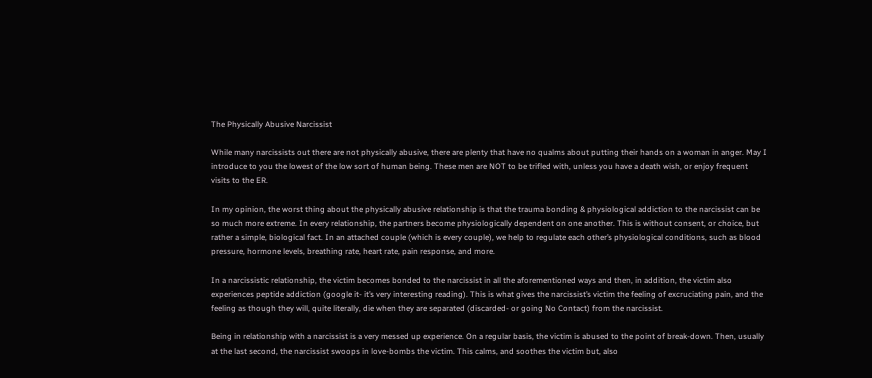The Physically Abusive Narcissist

While many narcissists out there are not physically abusive, there are plenty that have no qualms about putting their hands on a woman in anger. May I introduce to you the lowest of the low sort of human being. These men are NOT to be trifled with, unless you have a death wish, or enjoy frequent visits to the ER.

In my opinion, the worst thing about the physically abusive relationship is that the trauma bonding & physiological addiction to the narcissist can be so much more extreme. In every relationship, the partners become physiologically dependent on one another. This is without consent, or choice, but rather a simple, biological fact. In an attached couple (which is every couple), we help to regulate each other’s physiological conditions, such as blood pressure, hormone levels, breathing rate, heart rate, pain response, and more.

In a narcissistic relationship, the victim becomes bonded to the narcissist in all the aforementioned ways and then, in addition, the victim also experiences peptide addiction (google it- it’s very interesting reading). This is what gives the narcissist’s victim the feeling of excruciating pain, and the feeling as though they will, quite literally, die when they are separated (discarded- or going No Contact) from the narcissist.

Being in relationship with a narcissist is a very messed up experience. On a regular basis, the victim is abused to the point of break-down. Then, usually at the last second, the narcissist swoops in love-bombs the victim. This calms, and soothes the victim but, also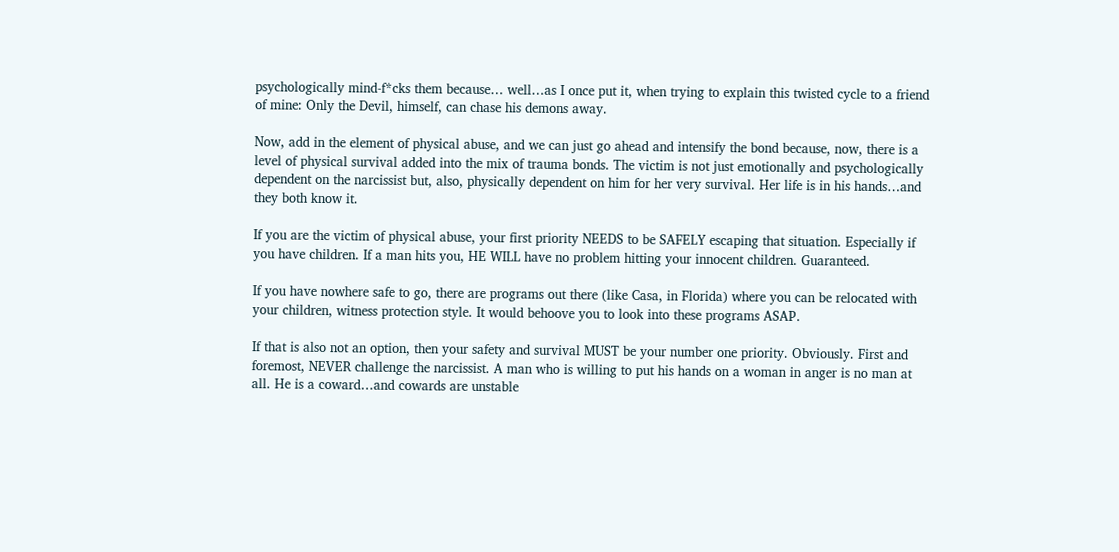psychologically mind-f*cks them because… well…as I once put it, when trying to explain this twisted cycle to a friend of mine: Only the Devil, himself, can chase his demons away.

Now, add in the element of physical abuse, and we can just go ahead and intensify the bond because, now, there is a level of physical survival added into the mix of trauma bonds. The victim is not just emotionally and psychologically dependent on the narcissist but, also, physically dependent on him for her very survival. Her life is in his hands…and they both know it.

If you are the victim of physical abuse, your first priority NEEDS to be SAFELY escaping that situation. Especially if you have children. If a man hits you, HE WILL have no problem hitting your innocent children. Guaranteed.

If you have nowhere safe to go, there are programs out there (like Casa, in Florida) where you can be relocated with your children, witness protection style. It would behoove you to look into these programs ASAP.

If that is also not an option, then your safety and survival MUST be your number one priority. Obviously. First and foremost, NEVER challenge the narcissist. A man who is willing to put his hands on a woman in anger is no man at all. He is a coward…and cowards are unstable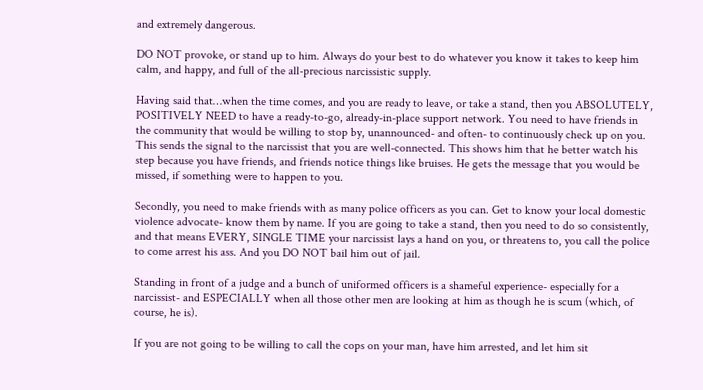and extremely dangerous.

DO NOT provoke, or stand up to him. Always do your best to do whatever you know it takes to keep him calm, and happy, and full of the all-precious narcissistic supply.

Having said that…when the time comes, and you are ready to leave, or take a stand, then you ABSOLUTELY, POSITIVELY NEED to have a ready-to-go, already-in-place support network. You need to have friends in the community that would be willing to stop by, unannounced- and often- to continuously check up on you. This sends the signal to the narcissist that you are well-connected. This shows him that he better watch his step because you have friends, and friends notice things like bruises. He gets the message that you would be missed, if something were to happen to you.

Secondly, you need to make friends with as many police officers as you can. Get to know your local domestic violence advocate- know them by name. If you are going to take a stand, then you need to do so consistently, and that means EVERY, SINGLE TIME your narcissist lays a hand on you, or threatens to, you call the police to come arrest his ass. And you DO NOT bail him out of jail.

Standing in front of a judge and a bunch of uniformed officers is a shameful experience- especially for a narcissist- and ESPECIALLY when all those other men are looking at him as though he is scum (which, of course, he is).

If you are not going to be willing to call the cops on your man, have him arrested, and let him sit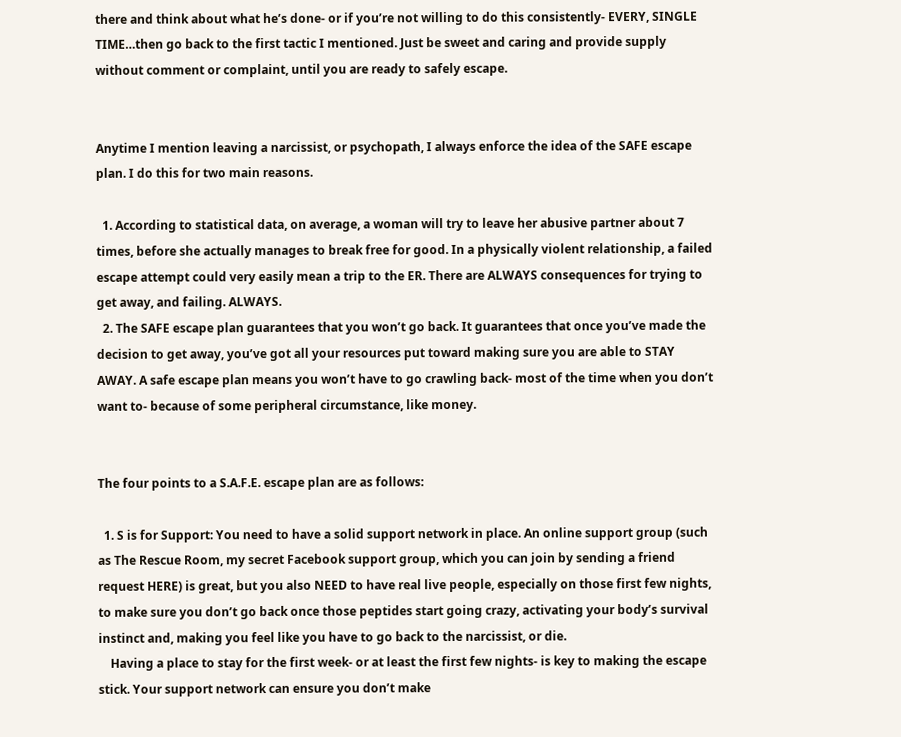there and think about what he’s done- or if you’re not willing to do this consistently- EVERY, SINGLE TIME…then go back to the first tactic I mentioned. Just be sweet and caring and provide supply without comment or complaint, until you are ready to safely escape.


Anytime I mention leaving a narcissist, or psychopath, I always enforce the idea of the SAFE escape plan. I do this for two main reasons.

  1. According to statistical data, on average, a woman will try to leave her abusive partner about 7 times, before she actually manages to break free for good. In a physically violent relationship, a failed escape attempt could very easily mean a trip to the ER. There are ALWAYS consequences for trying to get away, and failing. ALWAYS.
  2. The SAFE escape plan guarantees that you won’t go back. It guarantees that once you’ve made the decision to get away, you’ve got all your resources put toward making sure you are able to STAY AWAY. A safe escape plan means you won’t have to go crawling back- most of the time when you don’t want to- because of some peripheral circumstance, like money.


The four points to a S.A.F.E. escape plan are as follows:

  1. S is for Support: You need to have a solid support network in place. An online support group (such as The Rescue Room, my secret Facebook support group, which you can join by sending a friend request HERE) is great, but you also NEED to have real live people, especially on those first few nights, to make sure you don’t go back once those peptides start going crazy, activating your body’s survival instinct and, making you feel like you have to go back to the narcissist, or die.
    Having a place to stay for the first week- or at least the first few nights- is key to making the escape stick. Your support network can ensure you don’t make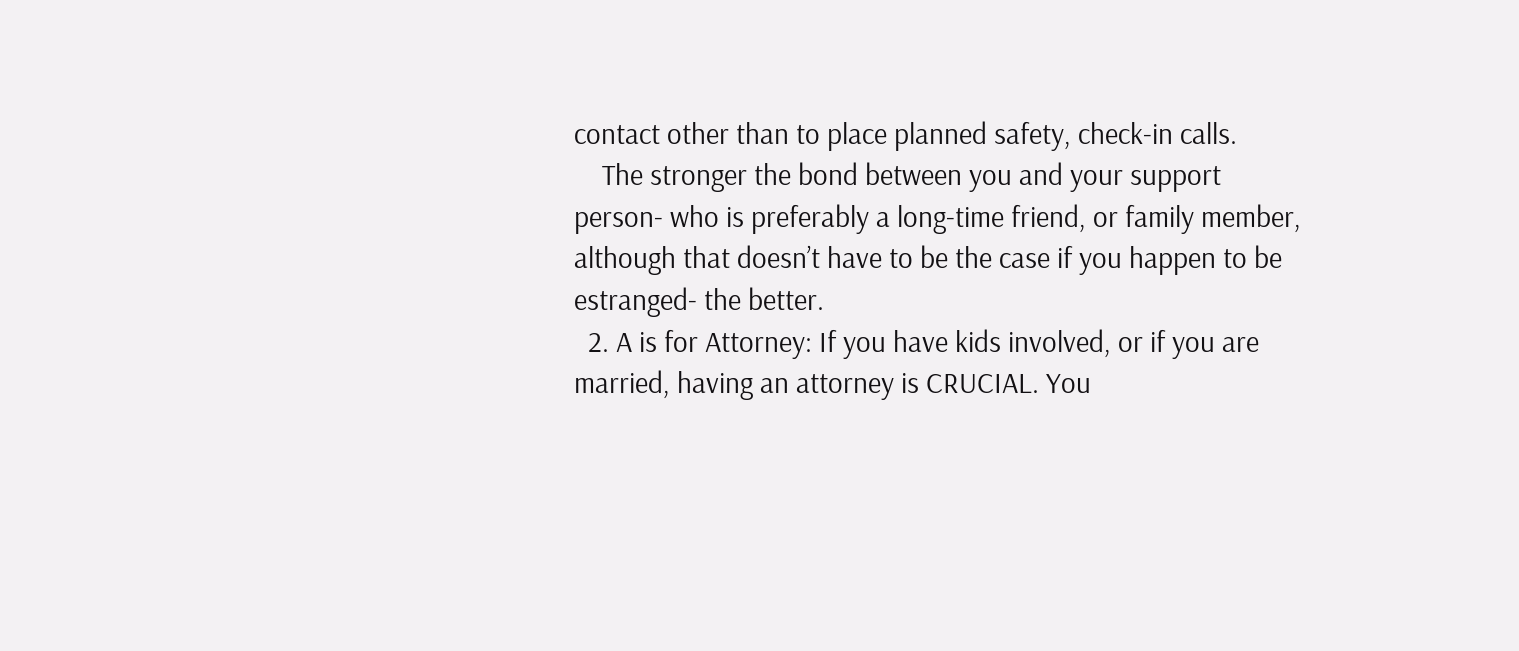contact other than to place planned safety, check-in calls.
    The stronger the bond between you and your support person- who is preferably a long-time friend, or family member, although that doesn’t have to be the case if you happen to be estranged- the better.
  2. A is for Attorney: If you have kids involved, or if you are married, having an attorney is CRUCIAL. You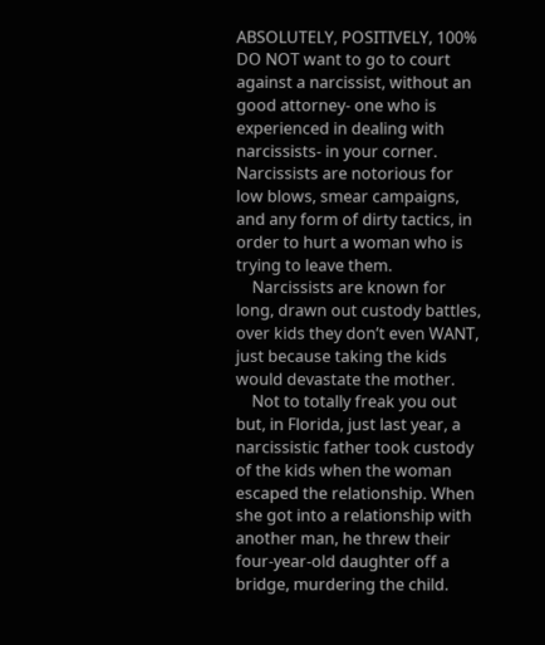ABSOLUTELY, POSITIVELY, 100% DO NOT want to go to court against a narcissist, without an good attorney- one who is experienced in dealing with narcissists- in your corner. Narcissists are notorious for low blows, smear campaigns, and any form of dirty tactics, in order to hurt a woman who is trying to leave them.
    Narcissists are known for long, drawn out custody battles, over kids they don’t even WANT, just because taking the kids would devastate the mother.
    Not to totally freak you out but, in Florida, just last year, a narcissistic father took custody of the kids when the woman escaped the relationship. When she got into a relationship with another man, he threw their four-year-old daughter off a bridge, murdering the child.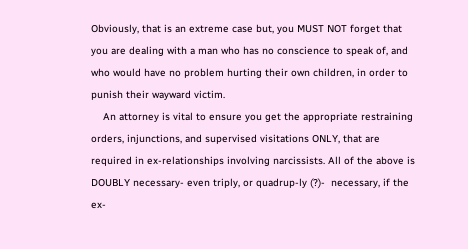Obviously, that is an extreme case but, you MUST NOT forget that you are dealing with a man who has no conscience to speak of, and who would have no problem hurting their own children, in order to punish their wayward victim.
    An attorney is vital to ensure you get the appropriate restraining orders, injunctions, and supervised visitations ONLY, that are required in ex-relationships involving narcissists. All of the above is DOUBLY necessary- even triply, or quadrup-ly (?)-  necessary, if the ex-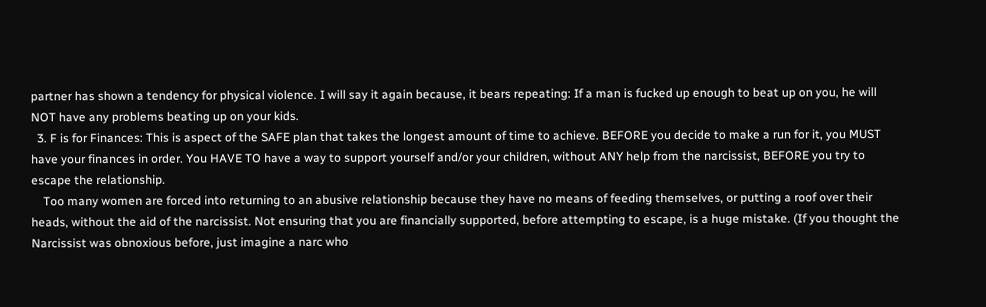partner has shown a tendency for physical violence. I will say it again because, it bears repeating: If a man is fucked up enough to beat up on you, he will NOT have any problems beating up on your kids.
  3. F is for Finances: This is aspect of the SAFE plan that takes the longest amount of time to achieve. BEFORE you decide to make a run for it, you MUST have your finances in order. You HAVE TO have a way to support yourself and/or your children, without ANY help from the narcissist, BEFORE you try to escape the relationship.
    Too many women are forced into returning to an abusive relationship because they have no means of feeding themselves, or putting a roof over their heads, without the aid of the narcissist. Not ensuring that you are financially supported, before attempting to escape, is a huge mistake. (If you thought the Narcissist was obnoxious before, just imagine a narc who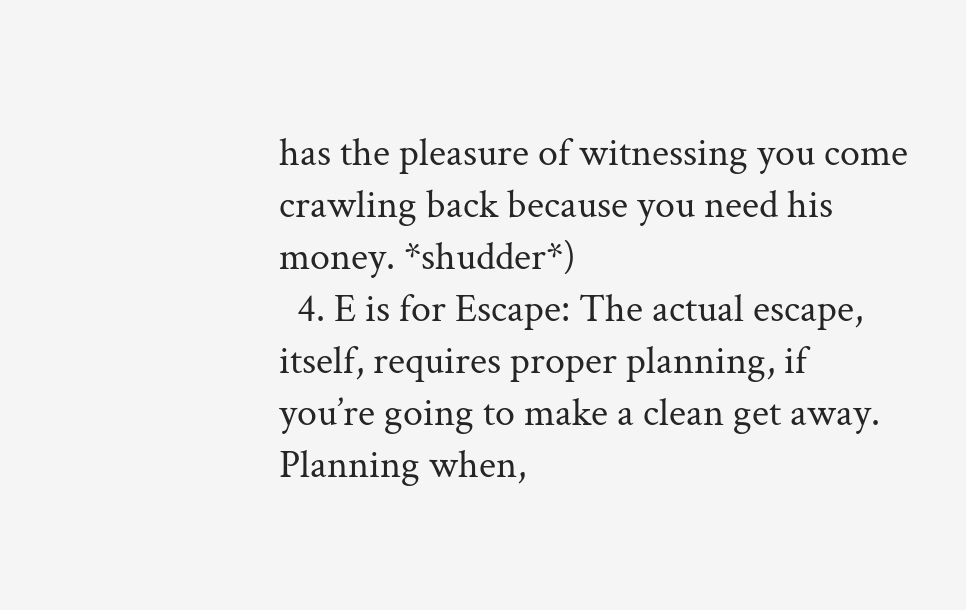has the pleasure of witnessing you come crawling back because you need his money. *shudder*)
  4. E is for Escape: The actual escape, itself, requires proper planning, if you’re going to make a clean get away. Planning when,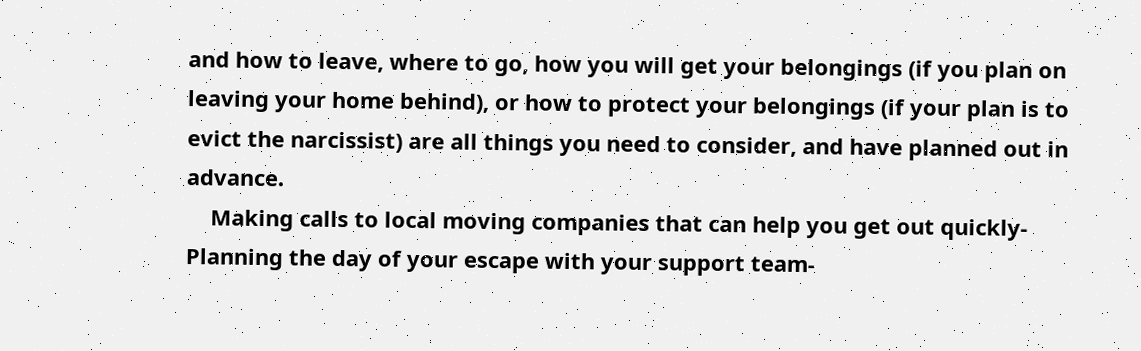and how to leave, where to go, how you will get your belongings (if you plan on leaving your home behind), or how to protect your belongings (if your plan is to evict the narcissist) are all things you need to consider, and have planned out in advance.
    Making calls to local moving companies that can help you get out quickly- Planning the day of your escape with your support team-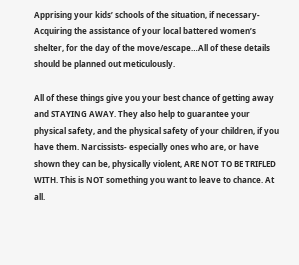Apprising your kids’ schools of the situation, if necessary- Acquiring the assistance of your local battered women’s shelter, for the day of the move/escape…All of these details should be planned out meticulously.

All of these things give you your best chance of getting away and STAYING AWAY. They also help to guarantee your physical safety, and the physical safety of your children, if you have them. Narcissists- especially ones who are, or have shown they can be, physically violent, ARE NOT TO BE TRIFLED WITH. This is NOT something you want to leave to chance. At all.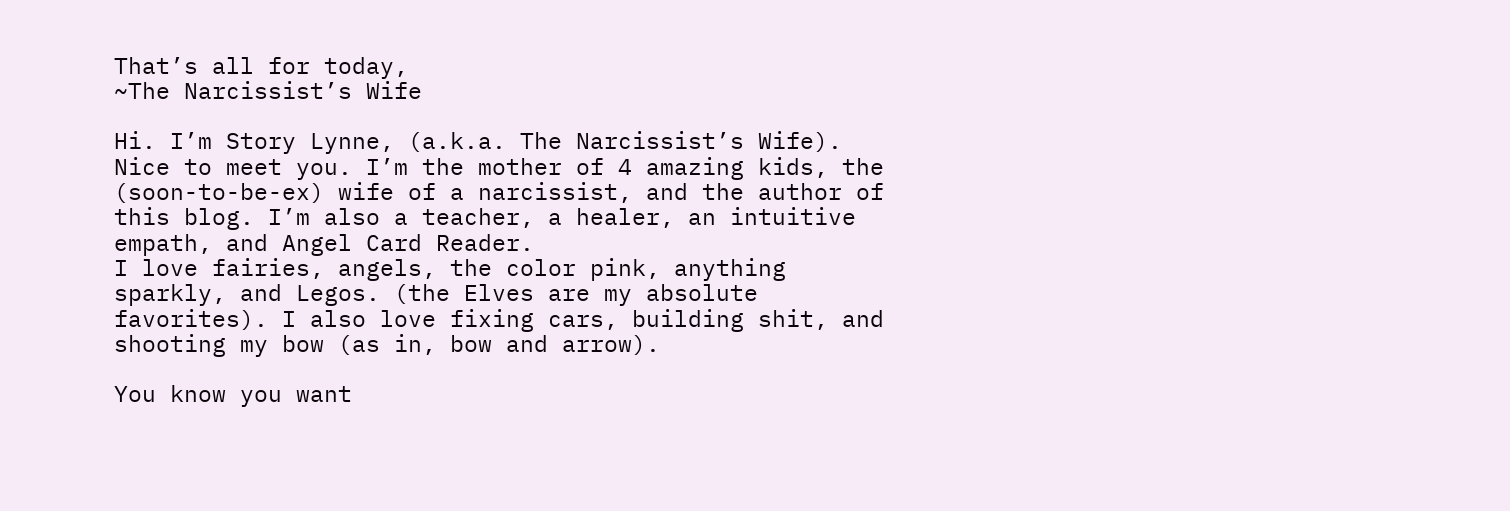That’s all for today,
~The Narcissist’s Wife

Hi. I’m Story Lynne, (a.k.a. The Narcissist’s Wife). Nice to meet you. I’m the mother of 4 amazing kids, the (soon-to-be-ex) wife of a narcissist, and the author of this blog. I’m also a teacher, a healer, an intuitive empath, and Angel Card Reader.
I love fairies, angels, the color pink, anything sparkly, and Legos. (the Elves are my absolute favorites). I also love fixing cars, building shit, and shooting my bow (as in, bow and arrow).

You know you want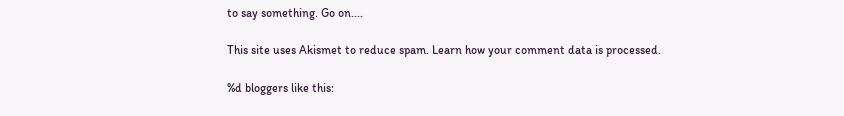to say something. Go on....

This site uses Akismet to reduce spam. Learn how your comment data is processed.

%d bloggers like this: